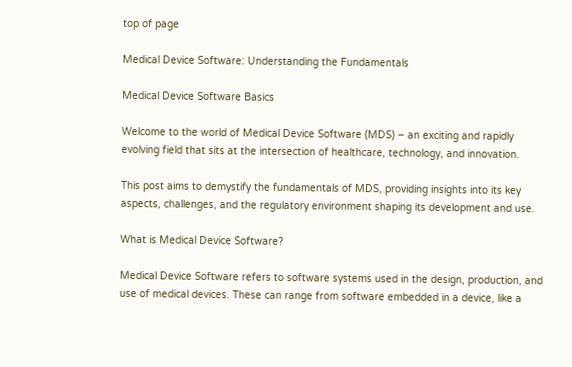top of page

Medical Device Software: Understanding the Fundamentals

Medical Device Software Basics

Welcome to the world of Medical Device Software (MDS) – an exciting and rapidly evolving field that sits at the intersection of healthcare, technology, and innovation.

This post aims to demystify the fundamentals of MDS, providing insights into its key aspects, challenges, and the regulatory environment shaping its development and use.

What is Medical Device Software?

Medical Device Software refers to software systems used in the design, production, and use of medical devices. These can range from software embedded in a device, like a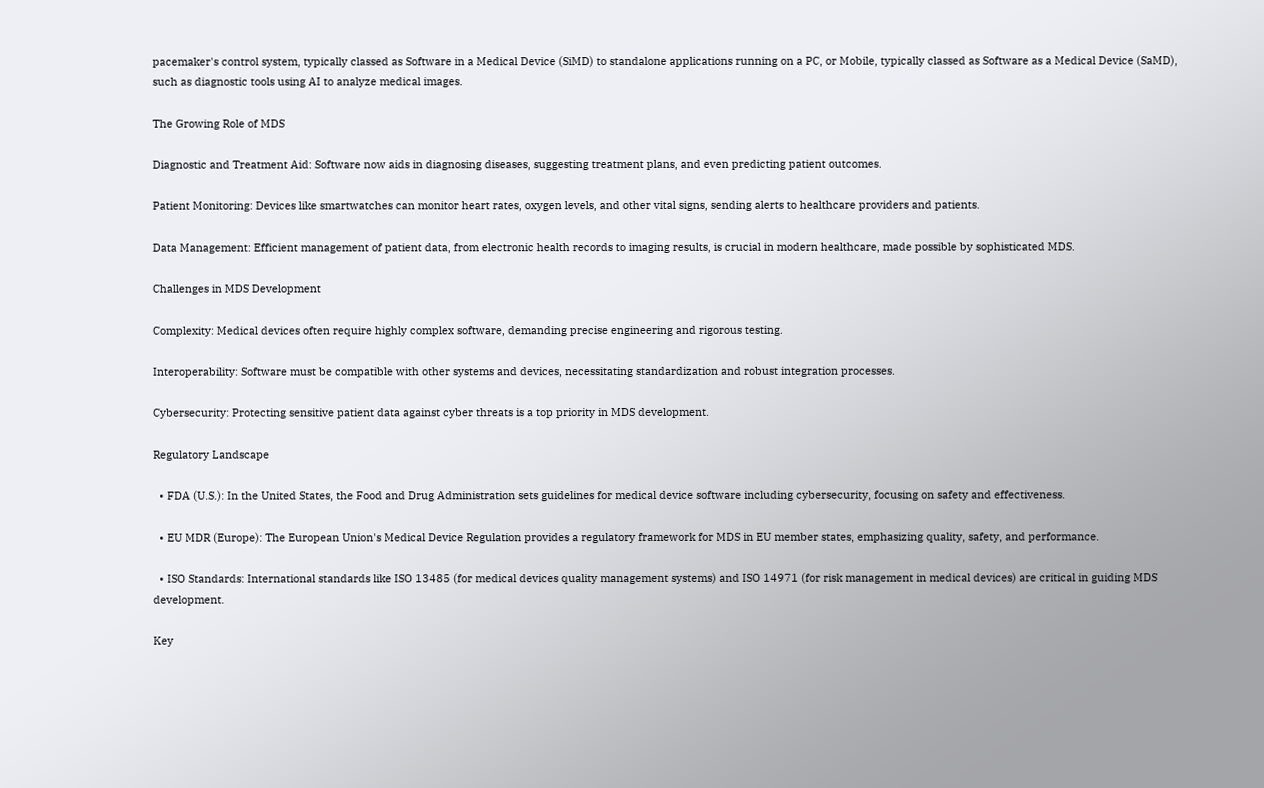pacemaker's control system, typically classed as Software in a Medical Device (SiMD) to standalone applications running on a PC, or Mobile, typically classed as Software as a Medical Device (SaMD), such as diagnostic tools using AI to analyze medical images.

The Growing Role of MDS

Diagnostic and Treatment Aid: Software now aids in diagnosing diseases, suggesting treatment plans, and even predicting patient outcomes.

Patient Monitoring: Devices like smartwatches can monitor heart rates, oxygen levels, and other vital signs, sending alerts to healthcare providers and patients.

Data Management: Efficient management of patient data, from electronic health records to imaging results, is crucial in modern healthcare, made possible by sophisticated MDS.

Challenges in MDS Development

Complexity: Medical devices often require highly complex software, demanding precise engineering and rigorous testing.

Interoperability: Software must be compatible with other systems and devices, necessitating standardization and robust integration processes.

Cybersecurity: Protecting sensitive patient data against cyber threats is a top priority in MDS development.

Regulatory Landscape

  • FDA (U.S.): In the United States, the Food and Drug Administration sets guidelines for medical device software including cybersecurity, focusing on safety and effectiveness.

  • EU MDR (Europe): The European Union's Medical Device Regulation provides a regulatory framework for MDS in EU member states, emphasizing quality, safety, and performance.

  • ISO Standards: International standards like ISO 13485 (for medical devices quality management systems) and ISO 14971 (for risk management in medical devices) are critical in guiding MDS development.

Key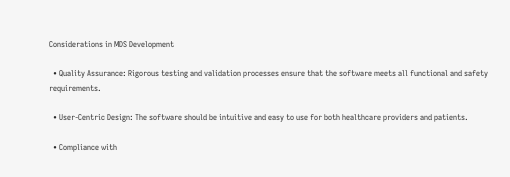Considerations in MDS Development

  • Quality Assurance: Rigorous testing and validation processes ensure that the software meets all functional and safety requirements.

  • User-Centric Design: The software should be intuitive and easy to use for both healthcare providers and patients.

  • Compliance with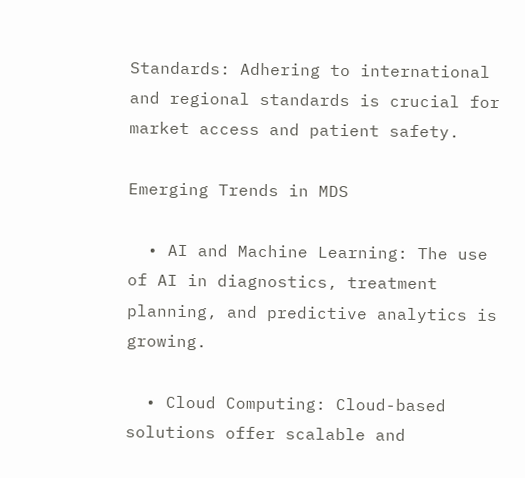Standards: Adhering to international and regional standards is crucial for market access and patient safety.

Emerging Trends in MDS

  • AI and Machine Learning: The use of AI in diagnostics, treatment planning, and predictive analytics is growing.

  • Cloud Computing: Cloud-based solutions offer scalable and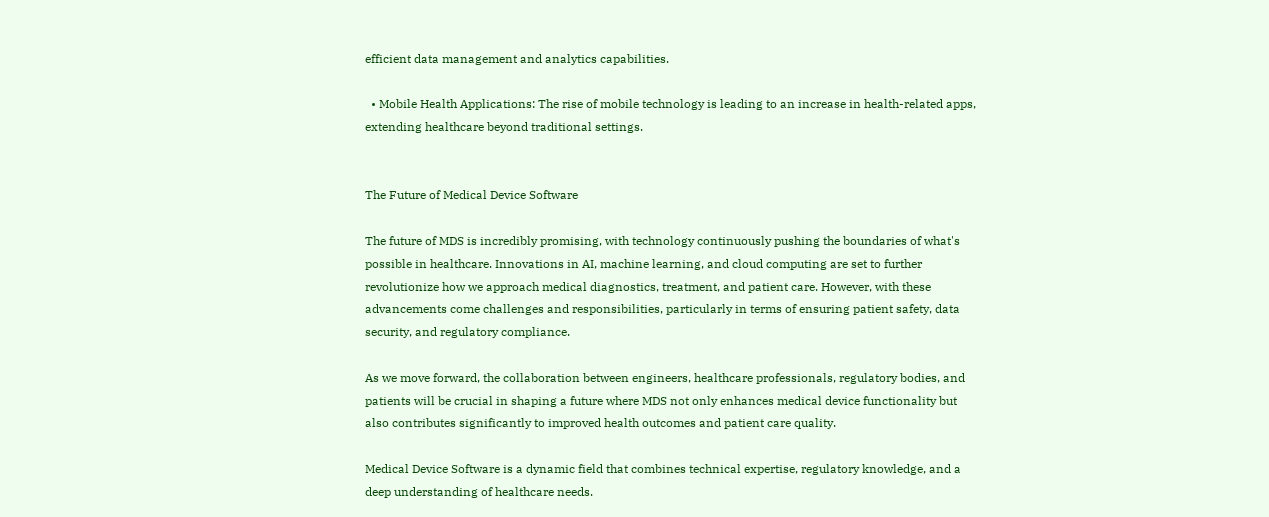efficient data management and analytics capabilities.

  • Mobile Health Applications: The rise of mobile technology is leading to an increase in health-related apps, extending healthcare beyond traditional settings.


The Future of Medical Device Software

The future of MDS is incredibly promising, with technology continuously pushing the boundaries of what's possible in healthcare. Innovations in AI, machine learning, and cloud computing are set to further revolutionize how we approach medical diagnostics, treatment, and patient care. However, with these advancements come challenges and responsibilities, particularly in terms of ensuring patient safety, data security, and regulatory compliance.

As we move forward, the collaboration between engineers, healthcare professionals, regulatory bodies, and patients will be crucial in shaping a future where MDS not only enhances medical device functionality but also contributes significantly to improved health outcomes and patient care quality.

Medical Device Software is a dynamic field that combines technical expertise, regulatory knowledge, and a deep understanding of healthcare needs.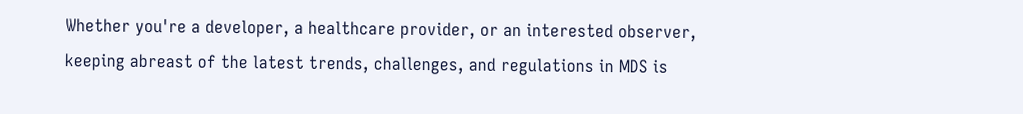Whether you're a developer, a healthcare provider, or an interested observer, keeping abreast of the latest trends, challenges, and regulations in MDS is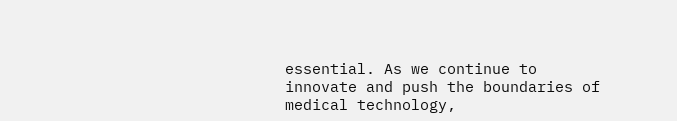essential. As we continue to innovate and push the boundaries of medical technology,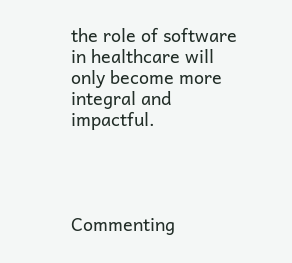the role of software in healthcare will only become more integral and impactful.




Commenting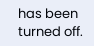has been turned off.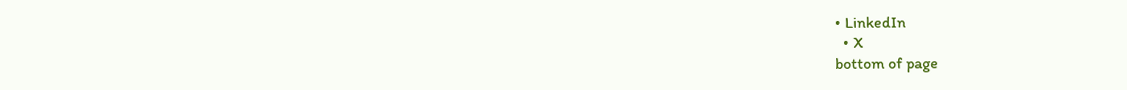• LinkedIn
  • X
bottom of page